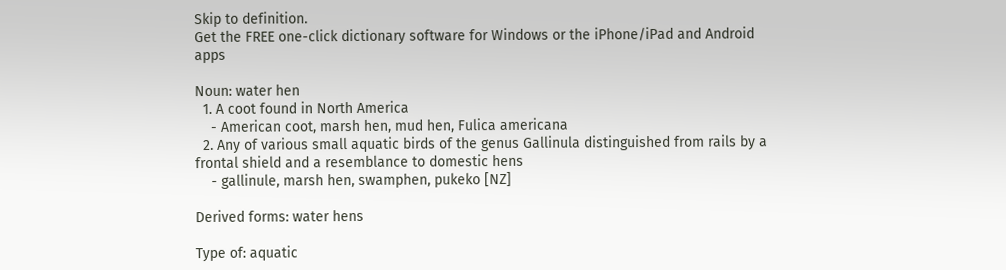Skip to definition.
Get the FREE one-click dictionary software for Windows or the iPhone/iPad and Android apps

Noun: water hen
  1. A coot found in North America
    - American coot, marsh hen, mud hen, Fulica americana
  2. Any of various small aquatic birds of the genus Gallinula distinguished from rails by a frontal shield and a resemblance to domestic hens
    - gallinule, marsh hen, swamphen, pukeko [NZ]

Derived forms: water hens

Type of: aquatic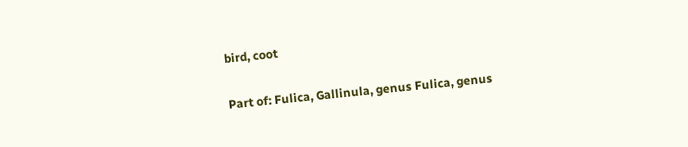bird, coot

Part of: Fulica, Gallinula, genus Fulica, genus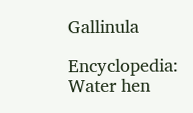Gallinula

Encyclopedia: Water hen